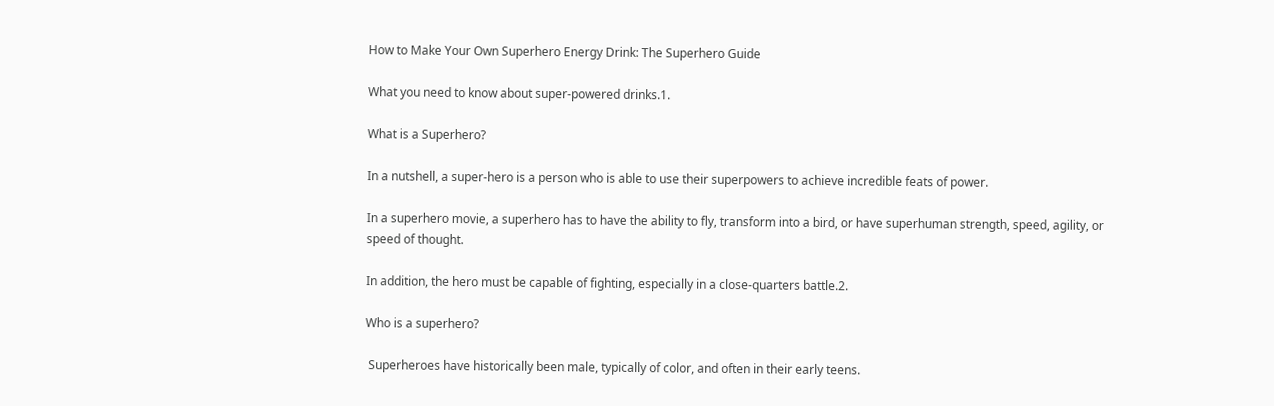How to Make Your Own Superhero Energy Drink: The Superhero Guide

What you need to know about super-powered drinks.1.

What is a Superhero?

In a nutshell, a super-hero is a person who is able to use their superpowers to achieve incredible feats of power.

In a superhero movie, a superhero has to have the ability to fly, transform into a bird, or have superhuman strength, speed, agility, or speed of thought.

In addition, the hero must be capable of fighting, especially in a close-quarters battle.2.

Who is a superhero?

 Superheroes have historically been male, typically of color, and often in their early teens.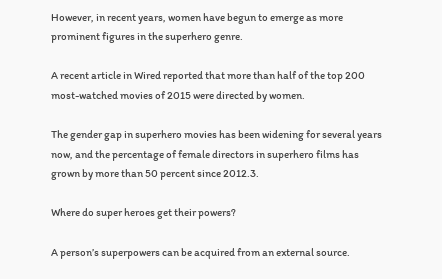However, in recent years, women have begun to emerge as more prominent figures in the superhero genre.

A recent article in Wired reported that more than half of the top 200 most-watched movies of 2015 were directed by women.

The gender gap in superhero movies has been widening for several years now, and the percentage of female directors in superhero films has grown by more than 50 percent since 2012.3.

Where do super heroes get their powers?

A person’s superpowers can be acquired from an external source.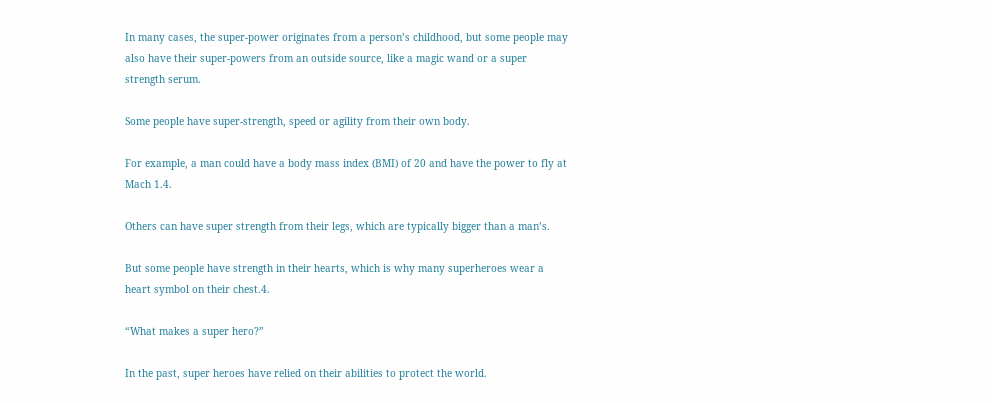In many cases, the super-power originates from a person’s childhood, but some people may also have their super-powers from an outside source, like a magic wand or a super strength serum.

Some people have super-strength, speed or agility from their own body.

For example, a man could have a body mass index (BMI) of 20 and have the power to fly at Mach 1.4.

Others can have super strength from their legs, which are typically bigger than a man’s.

But some people have strength in their hearts, which is why many superheroes wear a heart symbol on their chest.4.

“What makes a super hero?”

In the past, super heroes have relied on their abilities to protect the world.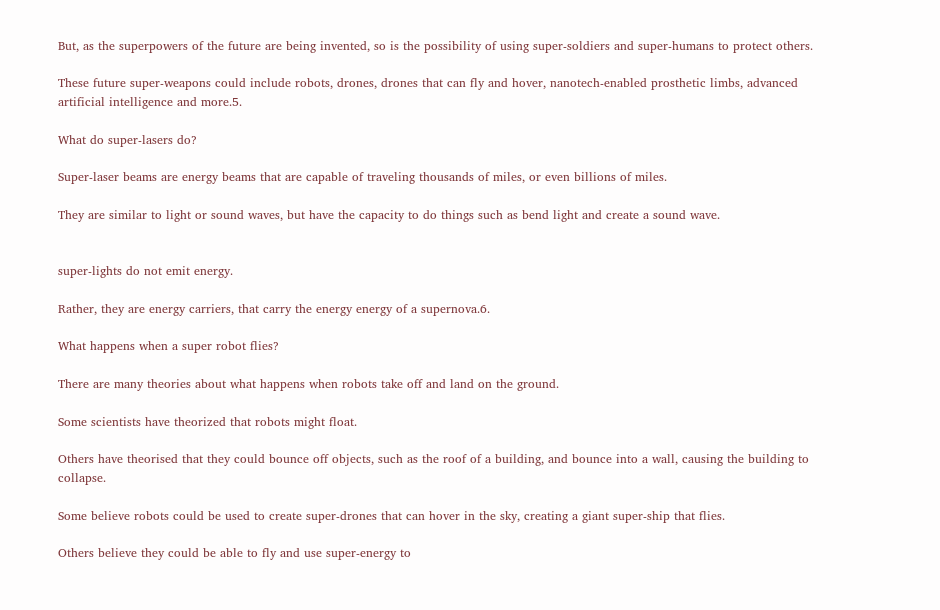But, as the superpowers of the future are being invented, so is the possibility of using super-soldiers and super-humans to protect others.

These future super-weapons could include robots, drones, drones that can fly and hover, nanotech-enabled prosthetic limbs, advanced artificial intelligence and more.5.

What do super-lasers do?

Super-laser beams are energy beams that are capable of traveling thousands of miles, or even billions of miles.

They are similar to light or sound waves, but have the capacity to do things such as bend light and create a sound wave.


super-lights do not emit energy.

Rather, they are energy carriers, that carry the energy energy of a supernova.6.

What happens when a super robot flies?

There are many theories about what happens when robots take off and land on the ground.

Some scientists have theorized that robots might float.

Others have theorised that they could bounce off objects, such as the roof of a building, and bounce into a wall, causing the building to collapse.

Some believe robots could be used to create super-drones that can hover in the sky, creating a giant super-ship that flies.

Others believe they could be able to fly and use super-energy to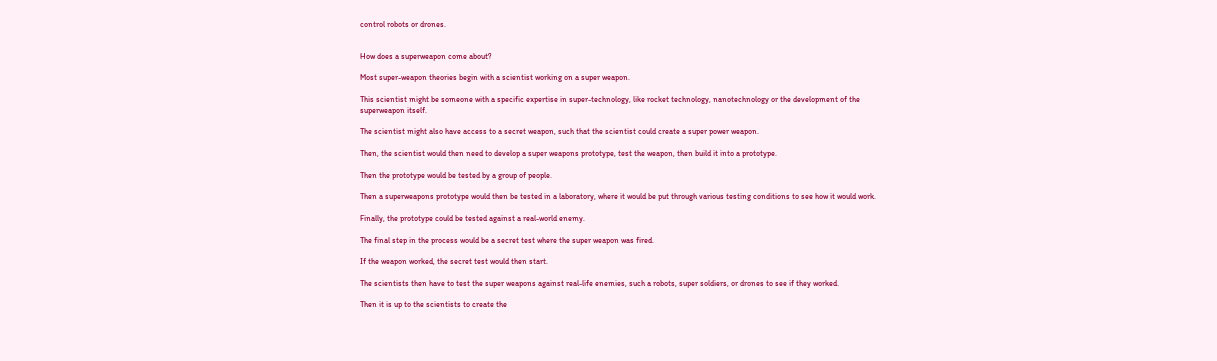control robots or drones.


How does a superweapon come about?

Most super-weapon theories begin with a scientist working on a super weapon.

This scientist might be someone with a specific expertise in super-technology, like rocket technology, nanotechnology or the development of the superweapon itself.

The scientist might also have access to a secret weapon, such that the scientist could create a super power weapon.

Then, the scientist would then need to develop a super weapons prototype, test the weapon, then build it into a prototype.

Then the prototype would be tested by a group of people.

Then a superweapons prototype would then be tested in a laboratory, where it would be put through various testing conditions to see how it would work.

Finally, the prototype could be tested against a real-world enemy.

The final step in the process would be a secret test where the super weapon was fired.

If the weapon worked, the secret test would then start.

The scientists then have to test the super weapons against real-life enemies, such a robots, super soldiers, or drones to see if they worked.

Then it is up to the scientists to create the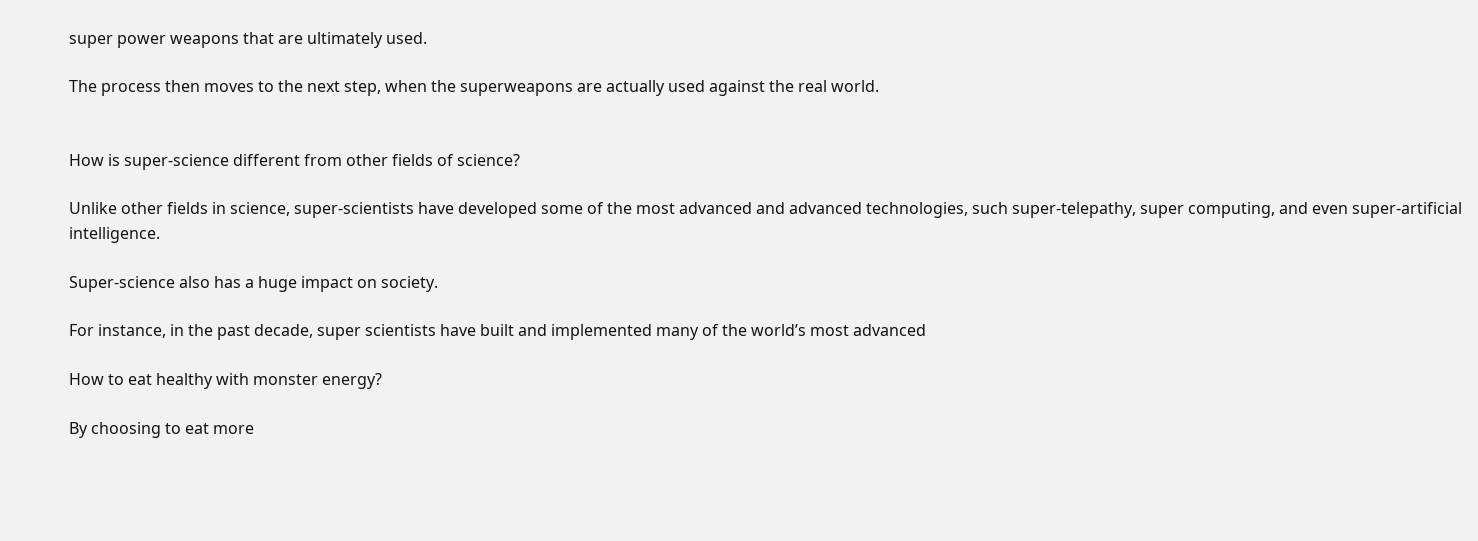super power weapons that are ultimately used.

The process then moves to the next step, when the superweapons are actually used against the real world.


How is super-science different from other fields of science?

Unlike other fields in science, super-scientists have developed some of the most advanced and advanced technologies, such super-telepathy, super computing, and even super-artificial intelligence.

Super-science also has a huge impact on society.

For instance, in the past decade, super scientists have built and implemented many of the world’s most advanced

How to eat healthy with monster energy?

By choosing to eat more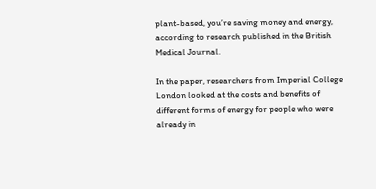plant-based, you’re saving money and energy, according to research published in the British Medical Journal.

In the paper, researchers from Imperial College London looked at the costs and benefits of different forms of energy for people who were already in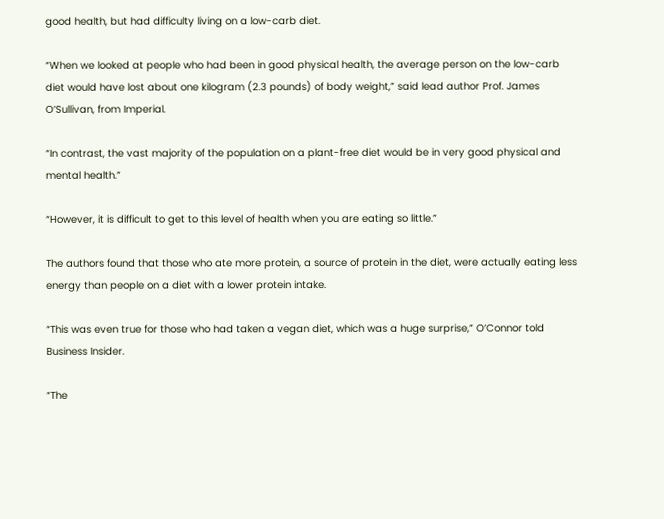good health, but had difficulty living on a low-carb diet.

“When we looked at people who had been in good physical health, the average person on the low-carb diet would have lost about one kilogram (2.3 pounds) of body weight,” said lead author Prof. James O’Sullivan, from Imperial.

“In contrast, the vast majority of the population on a plant-free diet would be in very good physical and mental health.”

“However, it is difficult to get to this level of health when you are eating so little.”

The authors found that those who ate more protein, a source of protein in the diet, were actually eating less energy than people on a diet with a lower protein intake.

“This was even true for those who had taken a vegan diet, which was a huge surprise,” O’Connor told Business Insider.

“The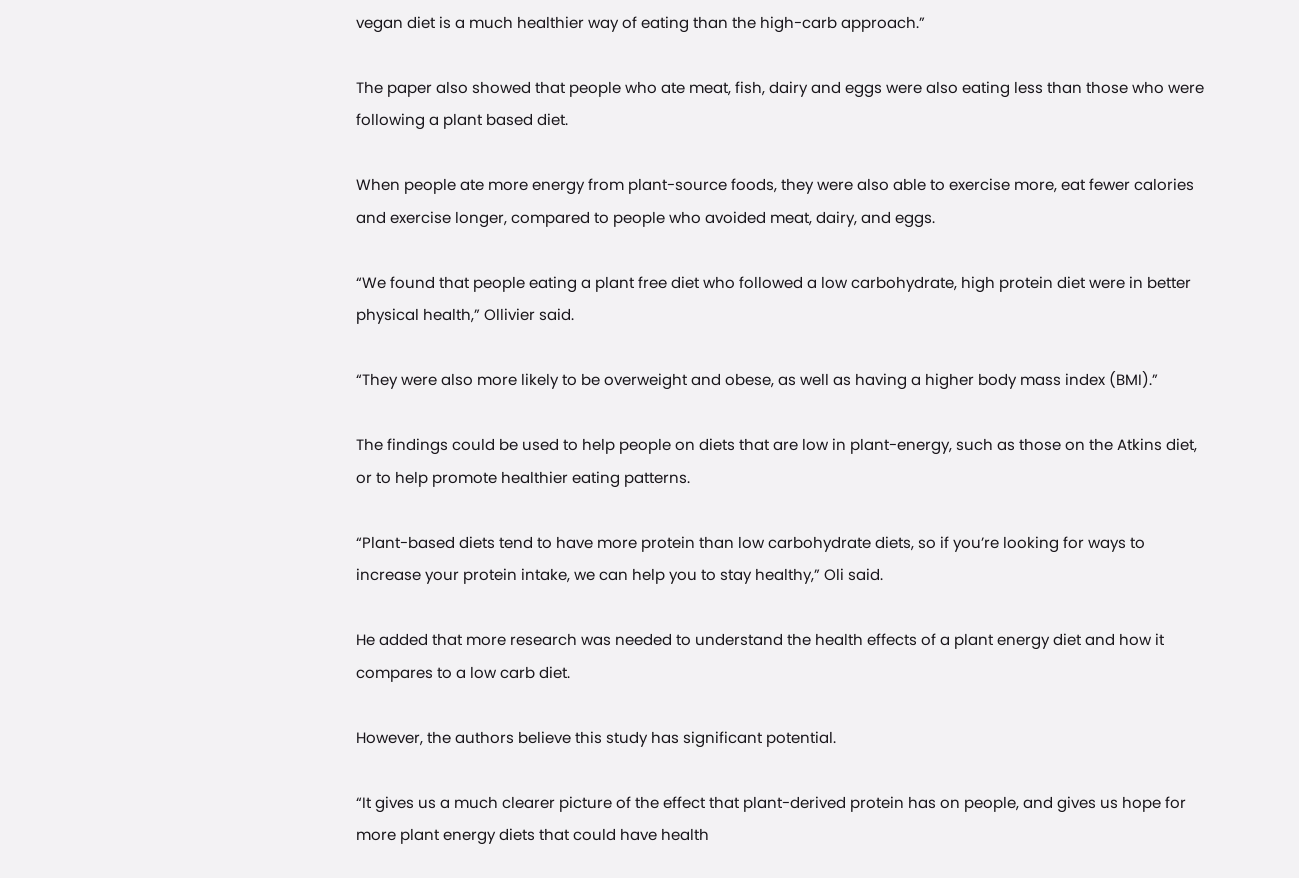vegan diet is a much healthier way of eating than the high-carb approach.”

The paper also showed that people who ate meat, fish, dairy and eggs were also eating less than those who were following a plant based diet.

When people ate more energy from plant-source foods, they were also able to exercise more, eat fewer calories and exercise longer, compared to people who avoided meat, dairy, and eggs.

“We found that people eating a plant free diet who followed a low carbohydrate, high protein diet were in better physical health,” Ollivier said.

“They were also more likely to be overweight and obese, as well as having a higher body mass index (BMI).”

The findings could be used to help people on diets that are low in plant-energy, such as those on the Atkins diet, or to help promote healthier eating patterns.

“Plant-based diets tend to have more protein than low carbohydrate diets, so if you’re looking for ways to increase your protein intake, we can help you to stay healthy,” Oli said.

He added that more research was needed to understand the health effects of a plant energy diet and how it compares to a low carb diet.

However, the authors believe this study has significant potential.

“It gives us a much clearer picture of the effect that plant-derived protein has on people, and gives us hope for more plant energy diets that could have health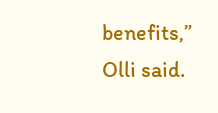benefits,” Olli said.